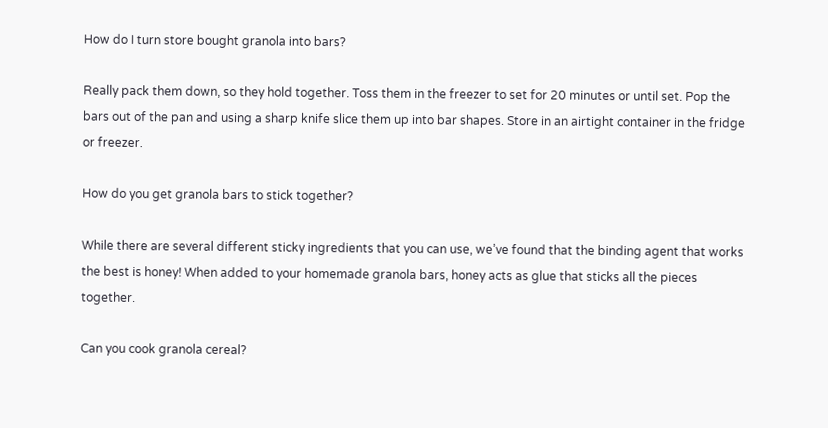How do I turn store bought granola into bars?

Really pack them down, so they hold together. Toss them in the freezer to set for 20 minutes or until set. Pop the bars out of the pan and using a sharp knife slice them up into bar shapes. Store in an airtight container in the fridge or freezer.

How do you get granola bars to stick together?

While there are several different sticky ingredients that you can use, we’ve found that the binding agent that works the best is honey! When added to your homemade granola bars, honey acts as glue that sticks all the pieces together.

Can you cook granola cereal?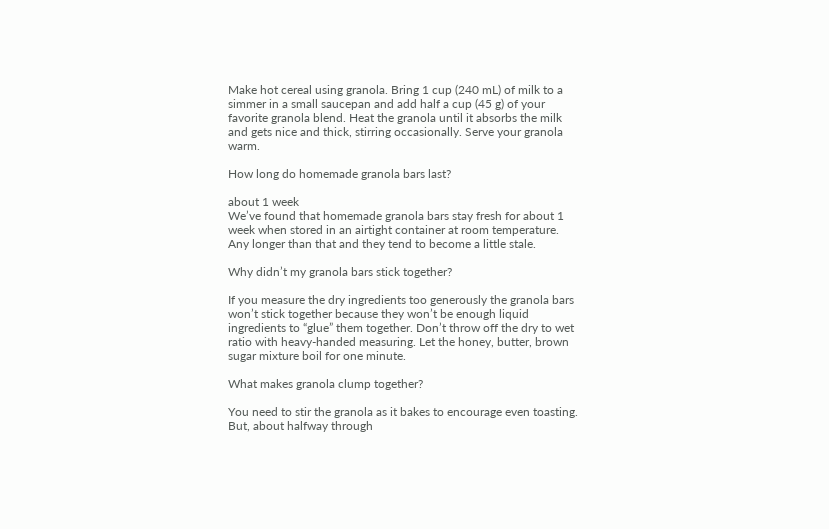Make hot cereal using granola. Bring 1 cup (240 mL) of milk to a simmer in a small saucepan and add half a cup (45 g) of your favorite granola blend. Heat the granola until it absorbs the milk and gets nice and thick, stirring occasionally. Serve your granola warm.

How long do homemade granola bars last?

about 1 week
We’ve found that homemade granola bars stay fresh for about 1 week when stored in an airtight container at room temperature. Any longer than that and they tend to become a little stale.

Why didn’t my granola bars stick together?

If you measure the dry ingredients too generously the granola bars won’t stick together because they won’t be enough liquid ingredients to “glue” them together. Don’t throw off the dry to wet ratio with heavy-handed measuring. Let the honey, butter, brown sugar mixture boil for one minute.

What makes granola clump together?

You need to stir the granola as it bakes to encourage even toasting. But, about halfway through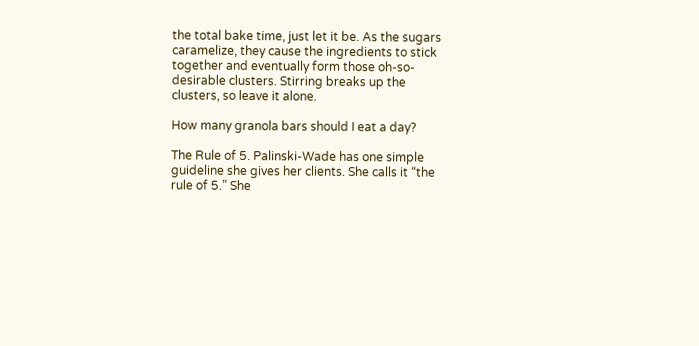the total bake time, just let it be. As the sugars caramelize, they cause the ingredients to stick together and eventually form those oh-so-desirable clusters. Stirring breaks up the clusters, so leave it alone.

How many granola bars should I eat a day?

The Rule of 5. Palinski-Wade has one simple guideline she gives her clients. She calls it “the rule of 5.” She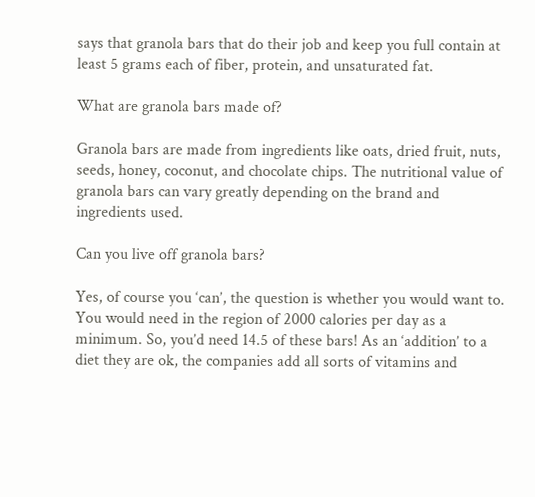says that granola bars that do their job and keep you full contain at least 5 grams each of fiber, protein, and unsaturated fat.

What are granola bars made of?

Granola bars are made from ingredients like oats, dried fruit, nuts, seeds, honey, coconut, and chocolate chips. The nutritional value of granola bars can vary greatly depending on the brand and ingredients used.

Can you live off granola bars?

Yes, of course you ‘can’, the question is whether you would want to. You would need in the region of 2000 calories per day as a minimum. So, you’d need 14.5 of these bars! As an ‘addition’ to a diet they are ok, the companies add all sorts of vitamins and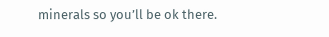minerals so you’ll be ok there.